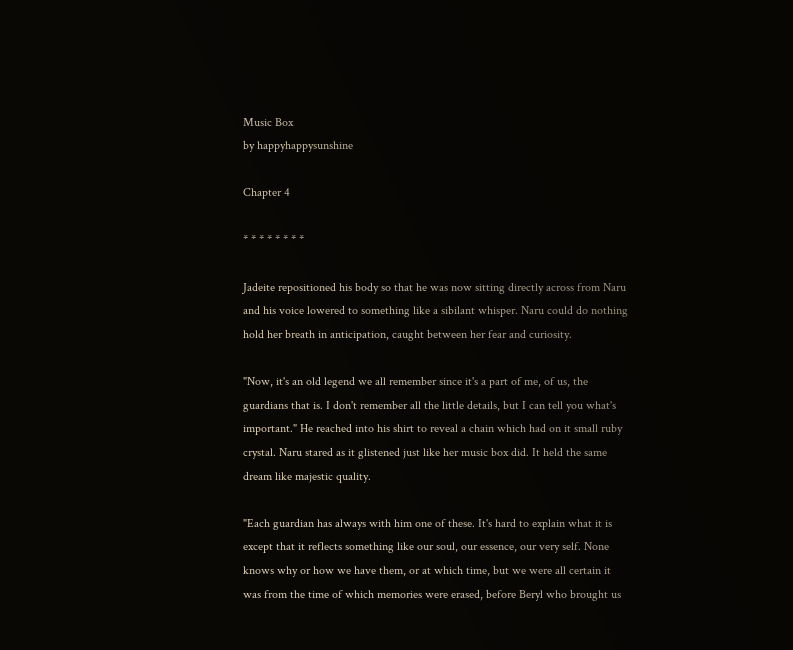Music Box
by happyhappysunshine

Chapter 4

* * * * * * * *

Jadeite repositioned his body so that he was now sitting directly across from Naru and his voice lowered to something like a sibilant whisper. Naru could do nothing hold her breath in anticipation, caught between her fear and curiosity.

"Now, it's an old legend we all remember since it's a part of me, of us, the guardians that is. I don't remember all the little details, but I can tell you what's important." He reached into his shirt to reveal a chain which had on it small ruby crystal. Naru stared as it glistened just like her music box did. It held the same dream like majestic quality.

"Each guardian has always with him one of these. It's hard to explain what it is except that it reflects something like our soul, our essence, our very self. None knows why or how we have them, or at which time, but we were all certain it was from the time of which memories were erased, before Beryl who brought us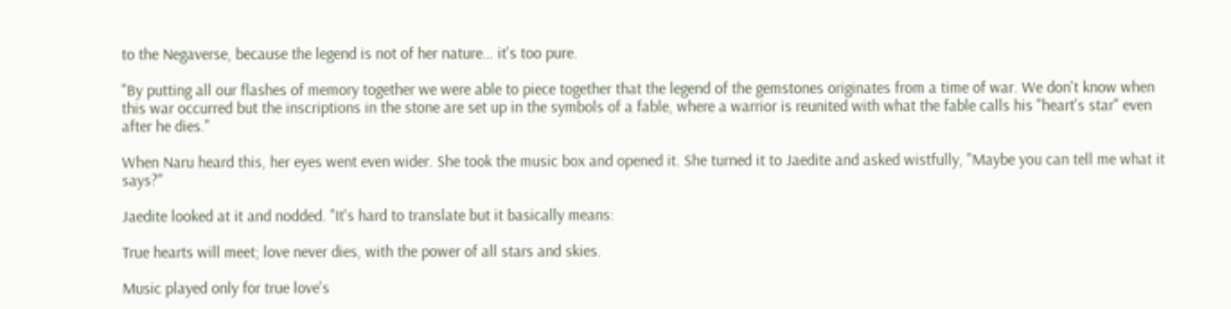to the Negaverse, because the legend is not of her nature… it's too pure.

"By putting all our flashes of memory together we were able to piece together that the legend of the gemstones originates from a time of war. We don't know when this war occurred but the inscriptions in the stone are set up in the symbols of a fable, where a warrior is reunited with what the fable calls his "heart's star" even after he dies."

When Naru heard this, her eyes went even wider. She took the music box and opened it. She turned it to Jaedite and asked wistfully, "Maybe you can tell me what it says?"

Jaedite looked at it and nodded. "It's hard to translate but it basically means:

True hearts will meet; love never dies, with the power of all stars and skies.

Music played only for true love's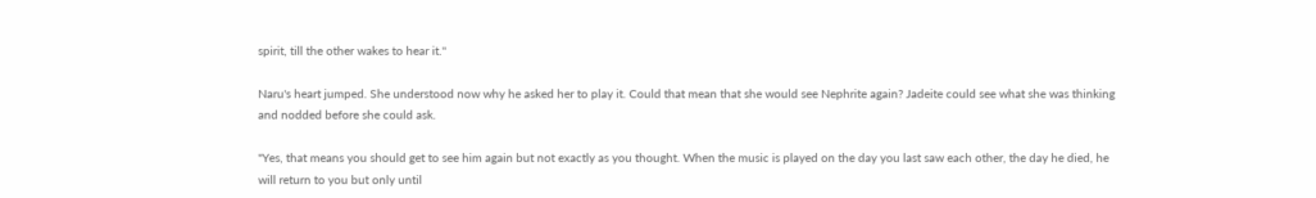spirit, till the other wakes to hear it."

Naru's heart jumped. She understood now why he asked her to play it. Could that mean that she would see Nephrite again? Jadeite could see what she was thinking and nodded before she could ask.

"Yes, that means you should get to see him again but not exactly as you thought. When the music is played on the day you last saw each other, the day he died, he will return to you but only until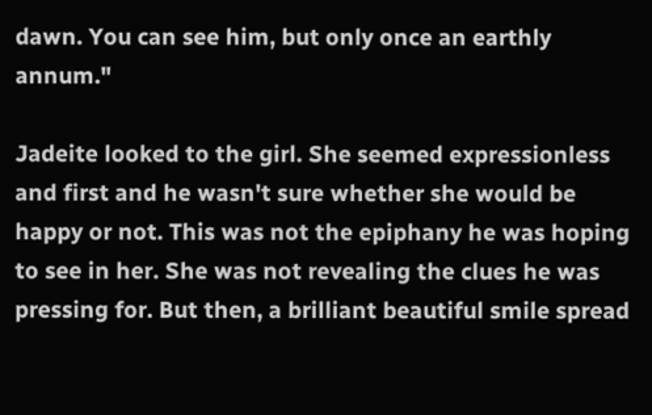dawn. You can see him, but only once an earthly annum."

Jadeite looked to the girl. She seemed expressionless and first and he wasn't sure whether she would be happy or not. This was not the epiphany he was hoping to see in her. She was not revealing the clues he was pressing for. But then, a brilliant beautiful smile spread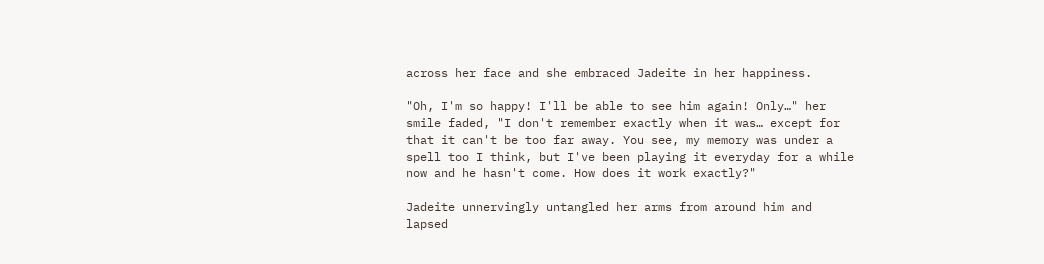across her face and she embraced Jadeite in her happiness.

"Oh, I'm so happy! I'll be able to see him again! Only…" her smile faded, "I don't remember exactly when it was… except for that it can't be too far away. You see, my memory was under a spell too I think, but I've been playing it everyday for a while now and he hasn't come. How does it work exactly?"

Jadeite unnervingly untangled her arms from around him and lapsed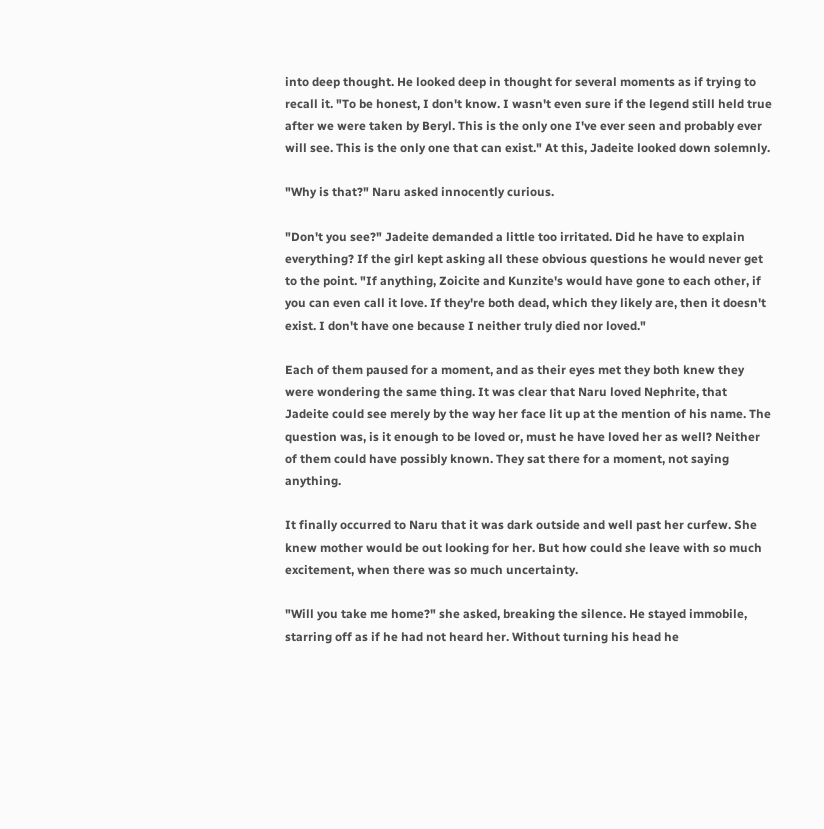into deep thought. He looked deep in thought for several moments as if trying to recall it. "To be honest, I don't know. I wasn't even sure if the legend still held true after we were taken by Beryl. This is the only one I've ever seen and probably ever will see. This is the only one that can exist." At this, Jadeite looked down solemnly.

"Why is that?" Naru asked innocently curious.

"Don't you see?" Jadeite demanded a little too irritated. Did he have to explain everything? If the girl kept asking all these obvious questions he would never get to the point. "If anything, Zoicite and Kunzite's would have gone to each other, if you can even call it love. If they're both dead, which they likely are, then it doesn't exist. I don't have one because I neither truly died nor loved."

Each of them paused for a moment, and as their eyes met they both knew they were wondering the same thing. It was clear that Naru loved Nephrite, that Jadeite could see merely by the way her face lit up at the mention of his name. The question was, is it enough to be loved or, must he have loved her as well? Neither of them could have possibly known. They sat there for a moment, not saying anything.

It finally occurred to Naru that it was dark outside and well past her curfew. She knew mother would be out looking for her. But how could she leave with so much excitement, when there was so much uncertainty.

"Will you take me home?" she asked, breaking the silence. He stayed immobile, starring off as if he had not heard her. Without turning his head he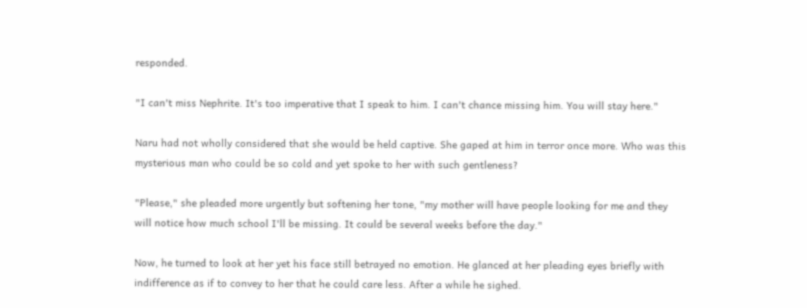responded.

"I can't miss Nephrite. It's too imperative that I speak to him. I can't chance missing him. You will stay here."

Naru had not wholly considered that she would be held captive. She gaped at him in terror once more. Who was this mysterious man who could be so cold and yet spoke to her with such gentleness?

"Please," she pleaded more urgently but softening her tone, "my mother will have people looking for me and they will notice how much school I'll be missing. It could be several weeks before the day."

Now, he turned to look at her yet his face still betrayed no emotion. He glanced at her pleading eyes briefly with indifference as if to convey to her that he could care less. After a while he sighed.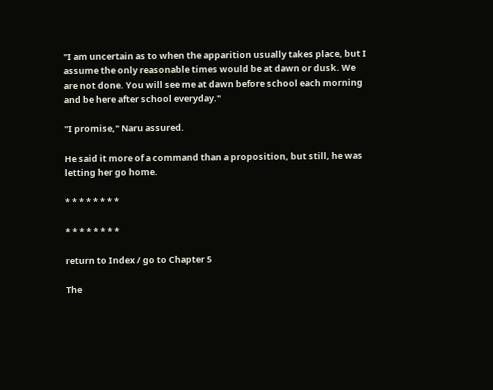"I am uncertain as to when the apparition usually takes place, but I assume the only reasonable times would be at dawn or dusk. We are not done. You will see me at dawn before school each morning and be here after school everyday."

"I promise," Naru assured.

He said it more of a command than a proposition, but still, he was letting her go home.

* * * * * * * *

* * * * * * * *

return to Index / go to Chapter 5

The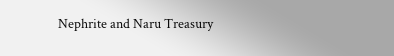Nephrite and Naru Treasury